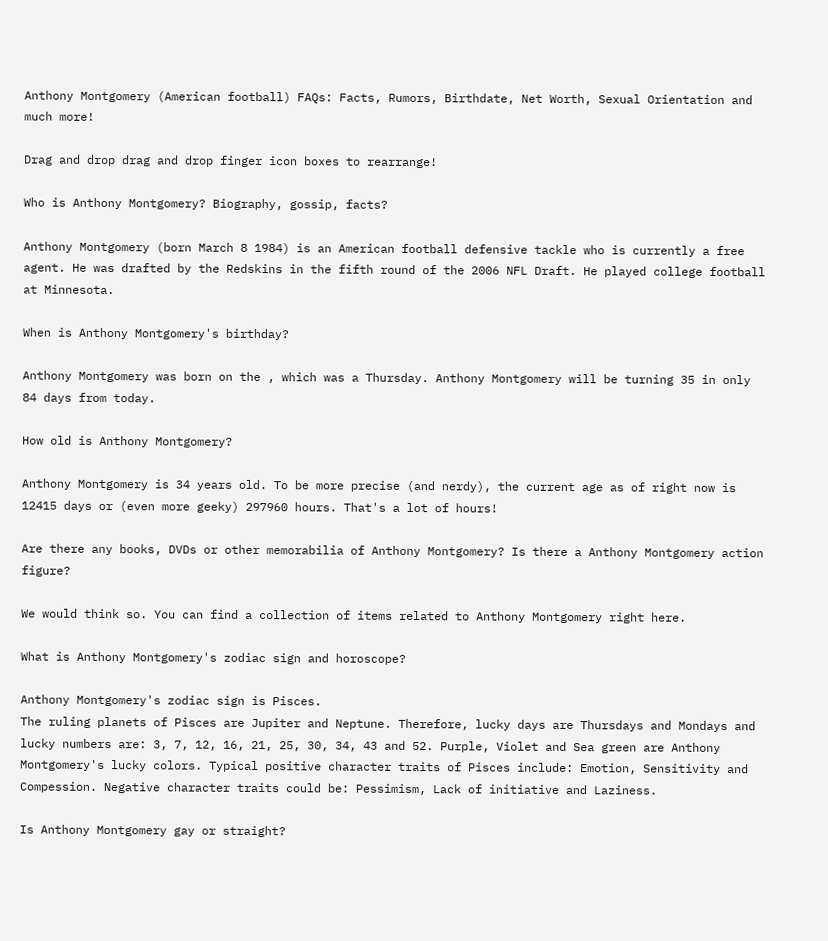Anthony Montgomery (American football) FAQs: Facts, Rumors, Birthdate, Net Worth, Sexual Orientation and much more!

Drag and drop drag and drop finger icon boxes to rearrange!

Who is Anthony Montgomery? Biography, gossip, facts?

Anthony Montgomery (born March 8 1984) is an American football defensive tackle who is currently a free agent. He was drafted by the Redskins in the fifth round of the 2006 NFL Draft. He played college football at Minnesota.

When is Anthony Montgomery's birthday?

Anthony Montgomery was born on the , which was a Thursday. Anthony Montgomery will be turning 35 in only 84 days from today.

How old is Anthony Montgomery?

Anthony Montgomery is 34 years old. To be more precise (and nerdy), the current age as of right now is 12415 days or (even more geeky) 297960 hours. That's a lot of hours!

Are there any books, DVDs or other memorabilia of Anthony Montgomery? Is there a Anthony Montgomery action figure?

We would think so. You can find a collection of items related to Anthony Montgomery right here.

What is Anthony Montgomery's zodiac sign and horoscope?

Anthony Montgomery's zodiac sign is Pisces.
The ruling planets of Pisces are Jupiter and Neptune. Therefore, lucky days are Thursdays and Mondays and lucky numbers are: 3, 7, 12, 16, 21, 25, 30, 34, 43 and 52. Purple, Violet and Sea green are Anthony Montgomery's lucky colors. Typical positive character traits of Pisces include: Emotion, Sensitivity and Compession. Negative character traits could be: Pessimism, Lack of initiative and Laziness.

Is Anthony Montgomery gay or straight?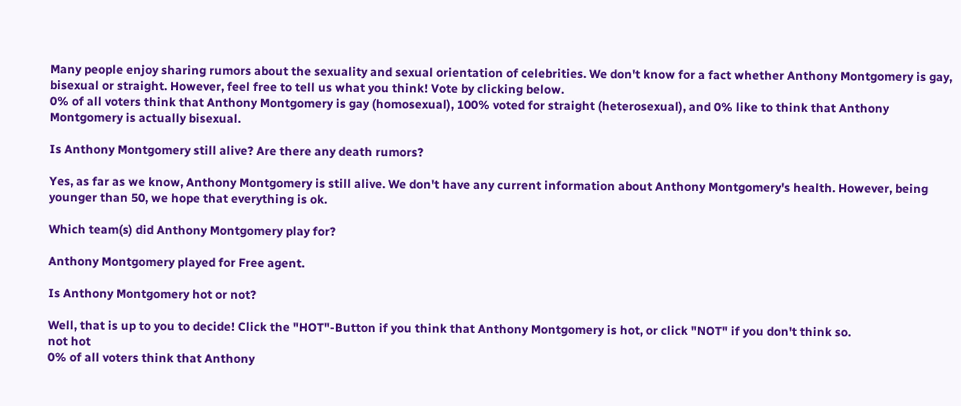Many people enjoy sharing rumors about the sexuality and sexual orientation of celebrities. We don't know for a fact whether Anthony Montgomery is gay, bisexual or straight. However, feel free to tell us what you think! Vote by clicking below.
0% of all voters think that Anthony Montgomery is gay (homosexual), 100% voted for straight (heterosexual), and 0% like to think that Anthony Montgomery is actually bisexual.

Is Anthony Montgomery still alive? Are there any death rumors?

Yes, as far as we know, Anthony Montgomery is still alive. We don't have any current information about Anthony Montgomery's health. However, being younger than 50, we hope that everything is ok.

Which team(s) did Anthony Montgomery play for?

Anthony Montgomery played for Free agent.

Is Anthony Montgomery hot or not?

Well, that is up to you to decide! Click the "HOT"-Button if you think that Anthony Montgomery is hot, or click "NOT" if you don't think so.
not hot
0% of all voters think that Anthony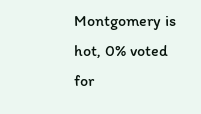Montgomery is hot, 0% voted for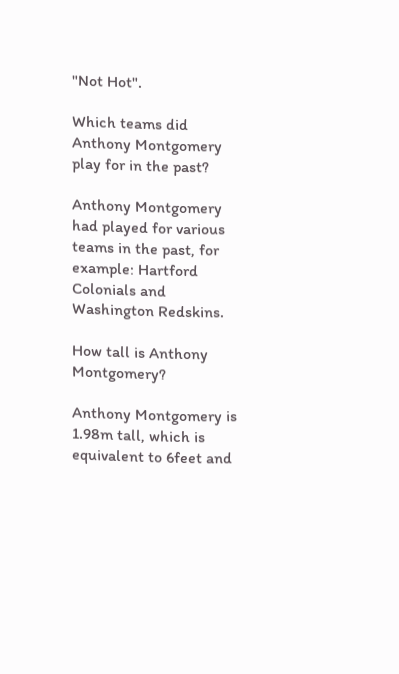"Not Hot".

Which teams did Anthony Montgomery play for in the past?

Anthony Montgomery had played for various teams in the past, for example: Hartford Colonials and Washington Redskins.

How tall is Anthony Montgomery?

Anthony Montgomery is 1.98m tall, which is equivalent to 6feet and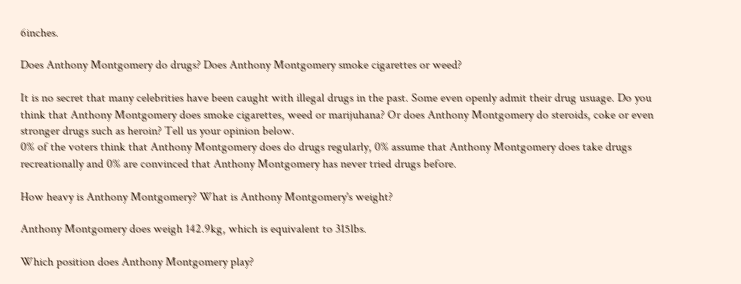6inches.

Does Anthony Montgomery do drugs? Does Anthony Montgomery smoke cigarettes or weed?

It is no secret that many celebrities have been caught with illegal drugs in the past. Some even openly admit their drug usuage. Do you think that Anthony Montgomery does smoke cigarettes, weed or marijuhana? Or does Anthony Montgomery do steroids, coke or even stronger drugs such as heroin? Tell us your opinion below.
0% of the voters think that Anthony Montgomery does do drugs regularly, 0% assume that Anthony Montgomery does take drugs recreationally and 0% are convinced that Anthony Montgomery has never tried drugs before.

How heavy is Anthony Montgomery? What is Anthony Montgomery's weight?

Anthony Montgomery does weigh 142.9kg, which is equivalent to 315lbs.

Which position does Anthony Montgomery play?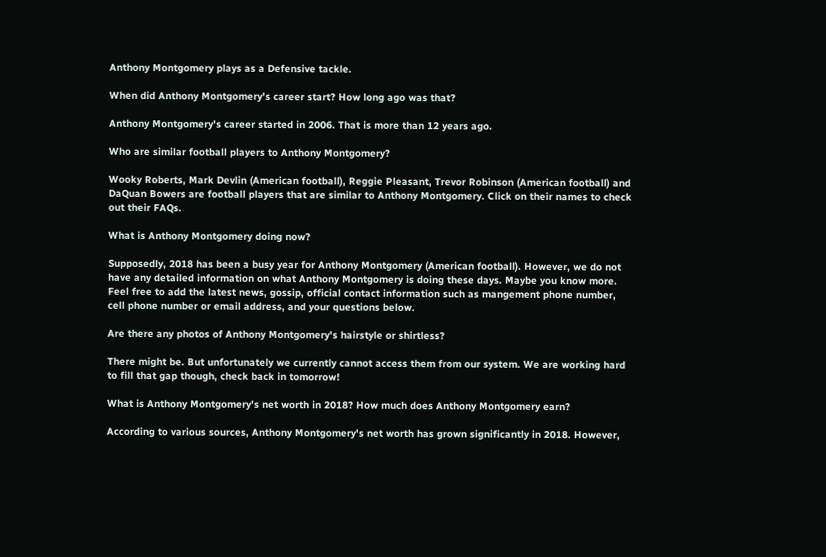Anthony Montgomery plays as a Defensive tackle.

When did Anthony Montgomery's career start? How long ago was that?

Anthony Montgomery's career started in 2006. That is more than 12 years ago.

Who are similar football players to Anthony Montgomery?

Wooky Roberts, Mark Devlin (American football), Reggie Pleasant, Trevor Robinson (American football) and DaQuan Bowers are football players that are similar to Anthony Montgomery. Click on their names to check out their FAQs.

What is Anthony Montgomery doing now?

Supposedly, 2018 has been a busy year for Anthony Montgomery (American football). However, we do not have any detailed information on what Anthony Montgomery is doing these days. Maybe you know more. Feel free to add the latest news, gossip, official contact information such as mangement phone number, cell phone number or email address, and your questions below.

Are there any photos of Anthony Montgomery's hairstyle or shirtless?

There might be. But unfortunately we currently cannot access them from our system. We are working hard to fill that gap though, check back in tomorrow!

What is Anthony Montgomery's net worth in 2018? How much does Anthony Montgomery earn?

According to various sources, Anthony Montgomery's net worth has grown significantly in 2018. However,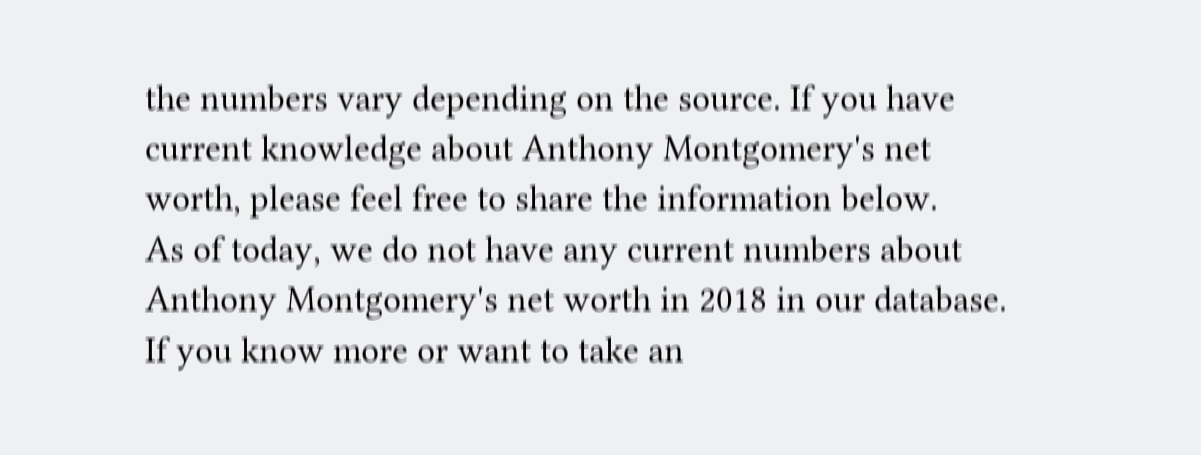the numbers vary depending on the source. If you have current knowledge about Anthony Montgomery's net worth, please feel free to share the information below.
As of today, we do not have any current numbers about Anthony Montgomery's net worth in 2018 in our database. If you know more or want to take an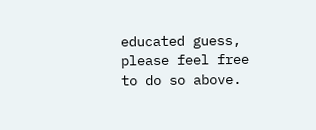educated guess, please feel free to do so above.